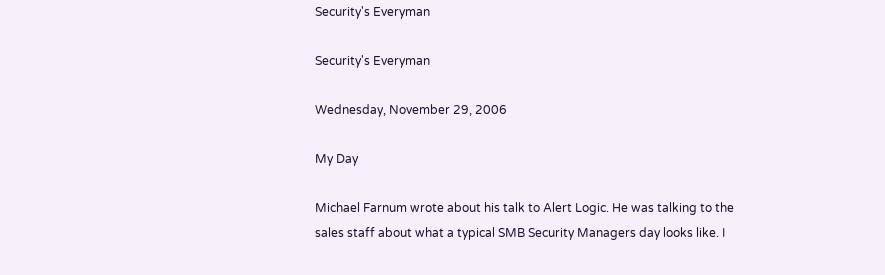Security's Everyman

Security's Everyman

Wednesday, November 29, 2006

My Day

Michael Farnum wrote about his talk to Alert Logic. He was talking to the sales staff about what a typical SMB Security Managers day looks like. I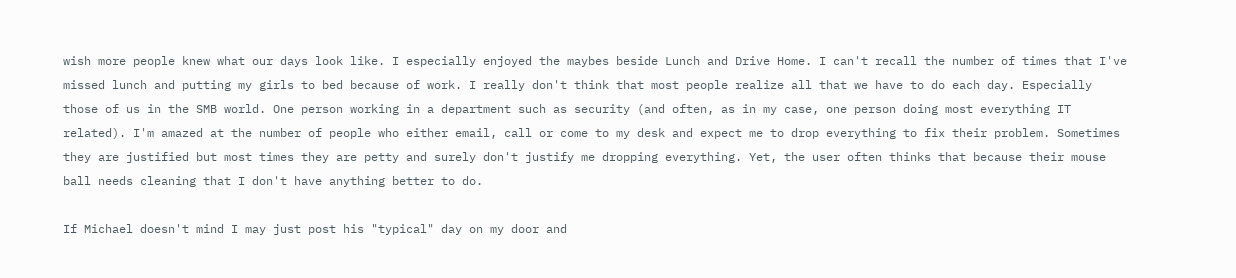wish more people knew what our days look like. I especially enjoyed the maybes beside Lunch and Drive Home. I can't recall the number of times that I've missed lunch and putting my girls to bed because of work. I really don't think that most people realize all that we have to do each day. Especially those of us in the SMB world. One person working in a department such as security (and often, as in my case, one person doing most everything IT related). I'm amazed at the number of people who either email, call or come to my desk and expect me to drop everything to fix their problem. Sometimes they are justified but most times they are petty and surely don't justify me dropping everything. Yet, the user often thinks that because their mouse ball needs cleaning that I don't have anything better to do.

If Michael doesn't mind I may just post his "typical" day on my door and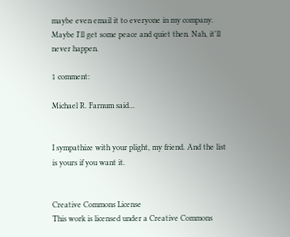maybe even email it to everyone in my company. Maybe I'll get some peace and quiet then. Nah, it'll never happen.

1 comment:

Michael R. Farnum said...


I sympathize with your plight, my friend. And the list is yours if you want it.


Creative Commons License
This work is licensed under a Creative Commons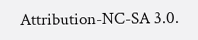Attribution-NC-SA 3.0.